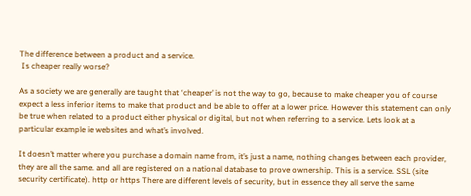The difference between a product and a service.
 Is cheaper really worse?

As a society we are generally are taught that ‘cheaper’ is not the way to go, because to make cheaper you of course expect a less inferior items to make that product and be able to offer at a lower price. However this statement can only be true when related to a product either physical or digital, but not when referring to a service. Lets look at a particular example ie websites and what’s involved.

It doesn’t matter where you purchase a domain name from, it’s just a name, nothing changes between each provider, they are all the same. and all are registered on a national database to prove ownership. This is a service. SSL (site security certificate). http or https There are different levels of security, but in essence they all serve the same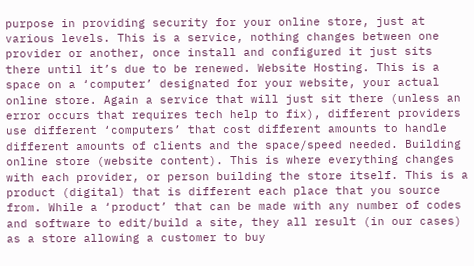purpose in providing security for your online store, just at various levels. This is a service, nothing changes between one provider or another, once install and configured it just sits there until it’s due to be renewed. Website Hosting. This is a space on a ‘computer’ designated for your website, your actual online store. Again a service that will just sit there (unless an error occurs that requires tech help to fix), different providers use different ‘computers’ that cost different amounts to handle different amounts of clients and the space/speed needed. Building online store (website content). This is where everything changes with each provider, or person building the store itself. This is a product (digital) that is different each place that you source from. While a ‘product’ that can be made with any number of codes and software to edit/build a site, they all result (in our cases) as a store allowing a customer to buy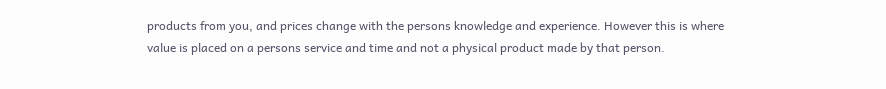products from you, and prices change with the persons knowledge and experience. However this is where value is placed on a persons service and time and not a physical product made by that person.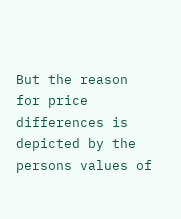But the reason for price differences is depicted by the persons values of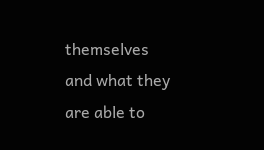themselves and what they are able to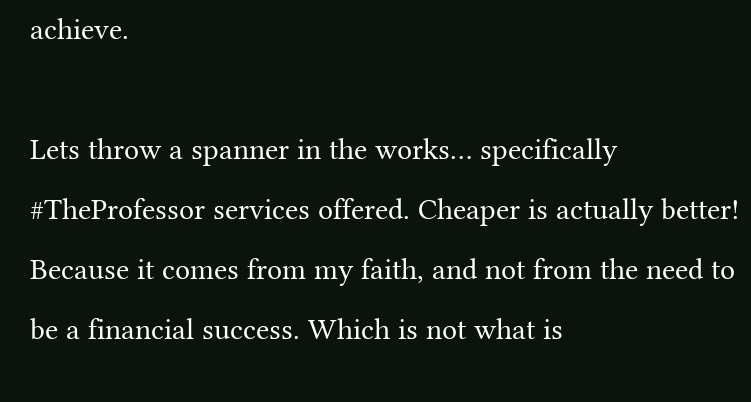achieve.

Lets throw a spanner in the works… specifically #TheProfessor services offered. Cheaper is actually better! Because it comes from my faith, and not from the need to be a financial success. Which is not what is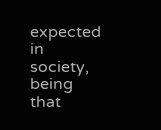expected in society, being that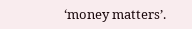‘money matters’.